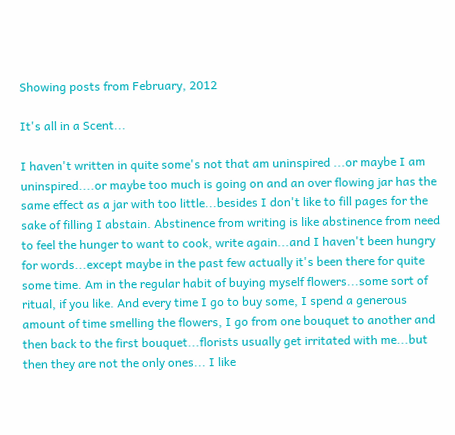Showing posts from February, 2012

It's all in a Scent...

I haven't written in quite some's not that am uninspired ...or maybe I am uninspired....or maybe too much is going on and an over flowing jar has the same effect as a jar with too little...besides I don't like to fill pages for the sake of filling I abstain. Abstinence from writing is like abstinence from need to feel the hunger to want to cook, write again...and I haven't been hungry for words...except maybe in the past few actually it's been there for quite some time. Am in the regular habit of buying myself flowers...some sort of ritual, if you like. And every time I go to buy some, I spend a generous amount of time smelling the flowers, I go from one bouquet to another and then back to the first bouquet...florists usually get irritated with me...but then they are not the only ones... I like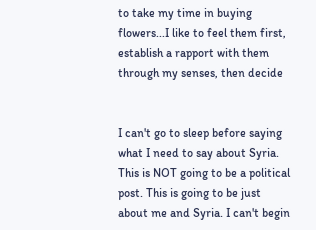to take my time in buying flowers...I like to feel them first, establish a rapport with them through my senses, then decide


I can't go to sleep before saying what I need to say about Syria. This is NOT going to be a political post. This is going to be just about me and Syria. I can't begin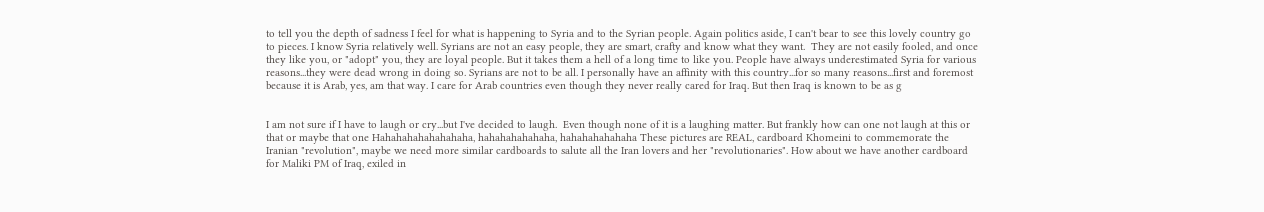to tell you the depth of sadness I feel for what is happening to Syria and to the Syrian people. Again politics aside, I can't bear to see this lovely country go to pieces. I know Syria relatively well. Syrians are not an easy people, they are smart, crafty and know what they want.  They are not easily fooled, and once they like you, or "adopt" you, they are loyal people. But it takes them a hell of a long time to like you. People have always underestimated Syria for various reasons...they were dead wrong in doing so. Syrians are not to be all. I personally have an affinity with this country...for so many reasons...first and foremost because it is Arab, yes, am that way. I care for Arab countries even though they never really cared for Iraq. But then Iraq is known to be as g


I am not sure if I have to laugh or cry...but I've decided to laugh.  Even though none of it is a laughing matter. But frankly how can one not laugh at this or that or maybe that one Hahahahahahahahaha, hahahahahahaha, hahahahahahaha These pictures are REAL, cardboard Khomeini to commemorate the Iranian "revolution", maybe we need more similar cardboards to salute all the Iran lovers and her "revolutionaries". How about we have another cardboard for Maliki PM of Iraq, exiled in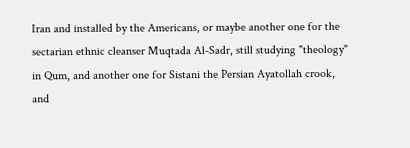Iran and installed by the Americans, or maybe another one for the sectarian ethnic cleanser Muqtada Al-Sadr, still studying "theology" in Qum, and another one for Sistani the Persian Ayatollah crook, and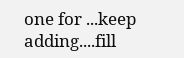one for ...keep adding....fill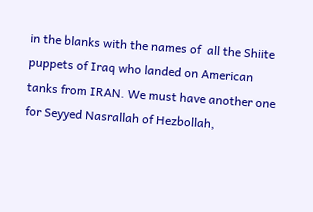in the blanks with the names of  all the Shiite puppets of Iraq who landed on American tanks from IRAN. We must have another one for Seyyed Nasrallah of Hezbollah,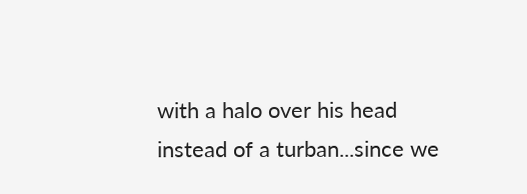with a halo over his head instead of a turban...since we